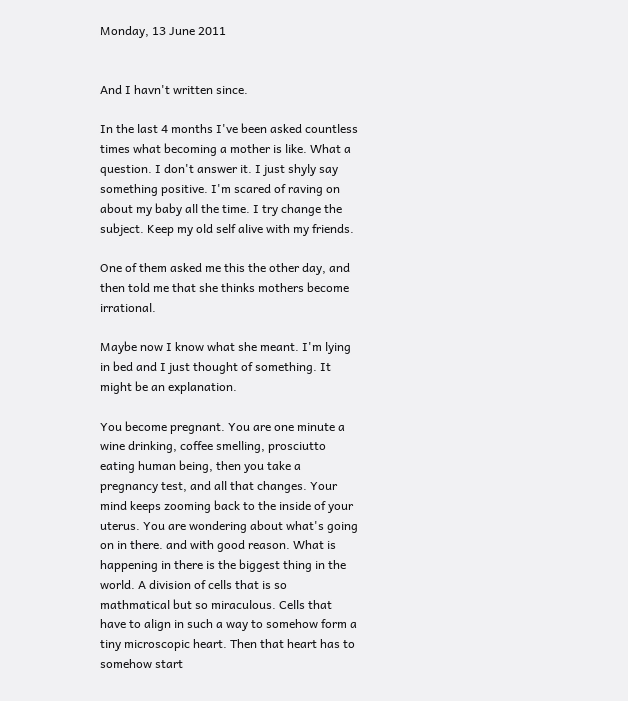Monday, 13 June 2011


And I havn't written since.

In the last 4 months I've been asked countless times what becoming a mother is like. What a question. I don't answer it. I just shyly say something positive. I'm scared of raving on about my baby all the time. I try change the subject. Keep my old self alive with my friends.

One of them asked me this the other day, and then told me that she thinks mothers become irrational.

Maybe now I know what she meant. I'm lying in bed and I just thought of something. It might be an explanation.

You become pregnant. You are one minute a wine drinking, coffee smelling, prosciutto eating human being, then you take a pregnancy test, and all that changes. Your mind keeps zooming back to the inside of your uterus. You are wondering about what's going on in there. and with good reason. What is happening in there is the biggest thing in the world. A division of cells that is so mathmatical but so miraculous. Cells that have to align in such a way to somehow form a tiny microscopic heart. Then that heart has to somehow start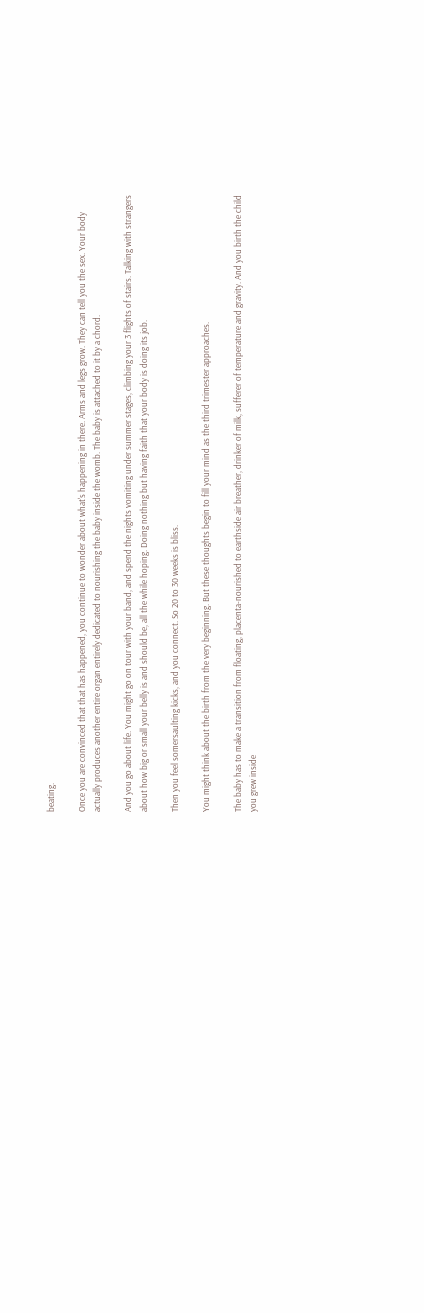beating.

Once you are convinced that that has happened, you continue to wonder about what's happening in there. Arms and legs grow. They can tell you the sex. Your body actually produces another entire organ entirely dedicated to nourishing the baby inside the womb. The baby is attached to it by a chord.

And you go about life. You might go on tour with your band, and spend the nights vomiting under summer stages, climbing your 3 flights of stairs. Talking with strangers about how big or small your belly is and should be, all the while hoping. Doing nothing but having faith that your body is doing its job.

Then you feel somersaulting kicks, and you connect. So 20 to 30 weeks is bliss.

You might think about the birth from the very beginning. But these thoughts begin to fill your mind as the third trimester approaches.

The baby has to make a transition from floating, placenta-nourished to earthside air breather, drinker of milk, sufferer of temperature and gravity. And you birth the child you grew inside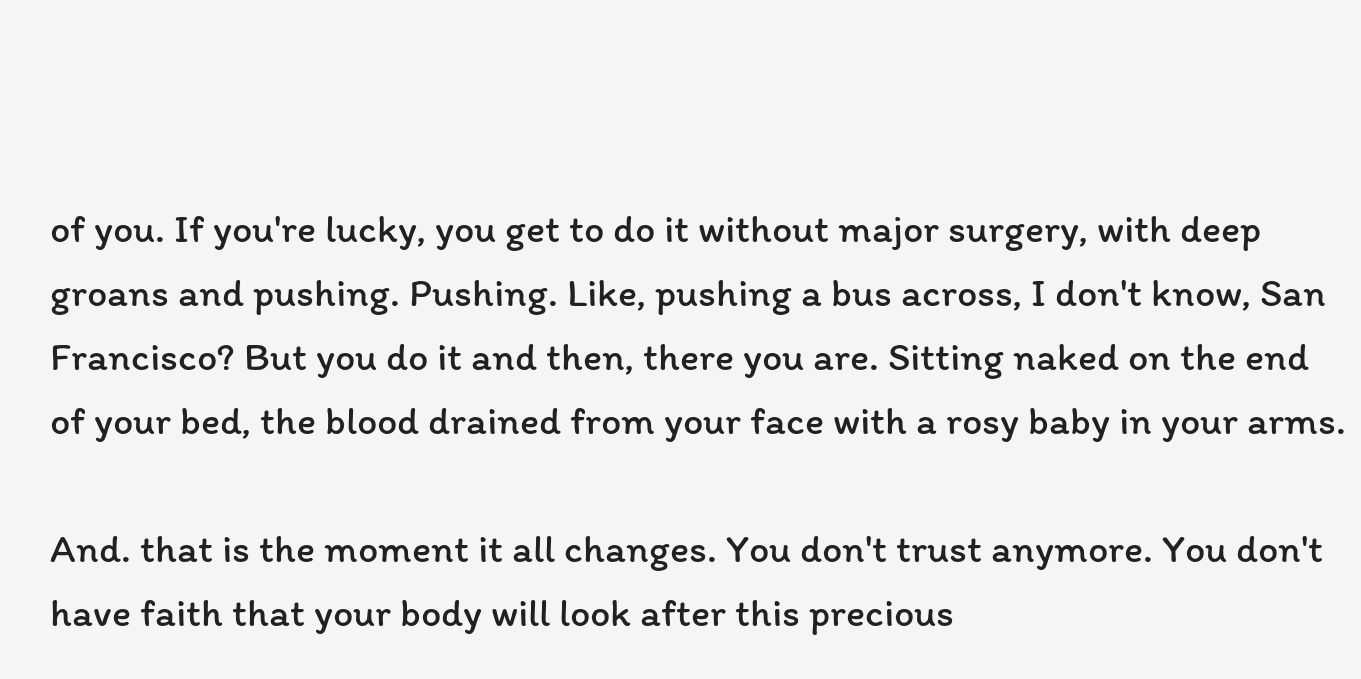of you. If you're lucky, you get to do it without major surgery, with deep groans and pushing. Pushing. Like, pushing a bus across, I don't know, San Francisco? But you do it and then, there you are. Sitting naked on the end of your bed, the blood drained from your face with a rosy baby in your arms.

And. that is the moment it all changes. You don't trust anymore. You don't have faith that your body will look after this precious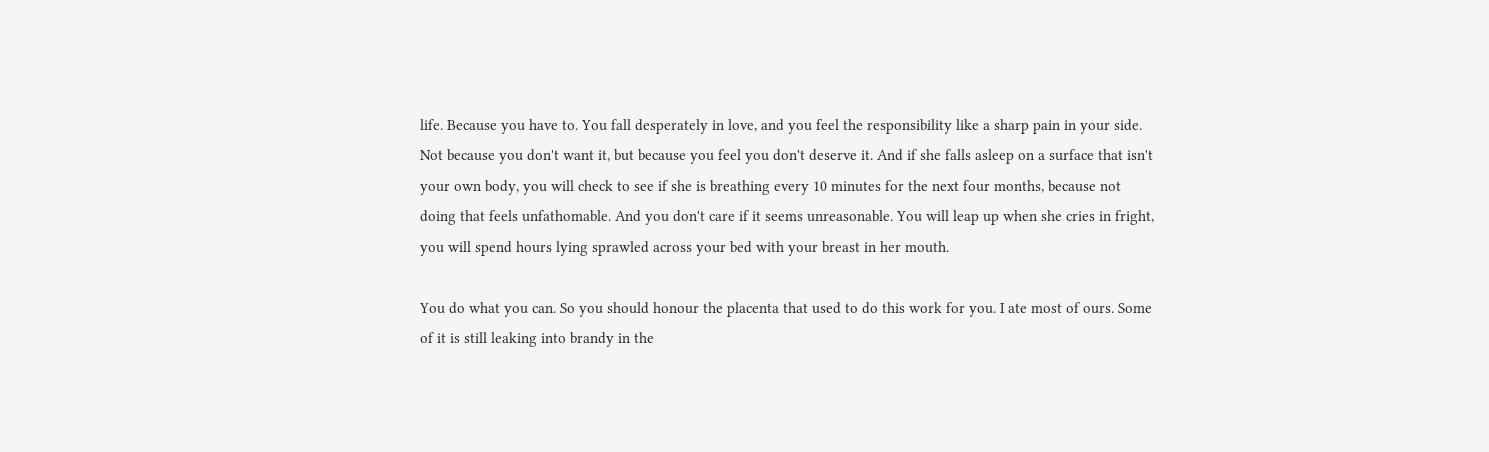life. Because you have to. You fall desperately in love, and you feel the responsibility like a sharp pain in your side. Not because you don't want it, but because you feel you don't deserve it. And if she falls asleep on a surface that isn't your own body, you will check to see if she is breathing every 10 minutes for the next four months, because not doing that feels unfathomable. And you don't care if it seems unreasonable. You will leap up when she cries in fright, you will spend hours lying sprawled across your bed with your breast in her mouth.

You do what you can. So you should honour the placenta that used to do this work for you. I ate most of ours. Some of it is still leaking into brandy in the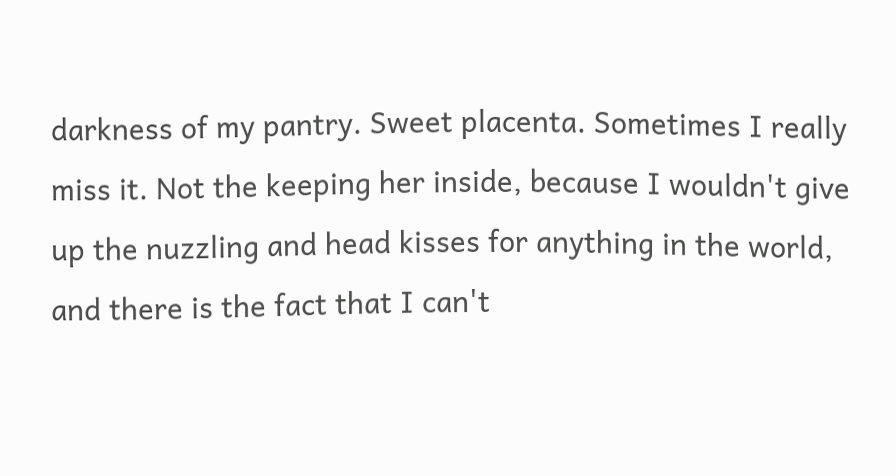darkness of my pantry. Sweet placenta. Sometimes I really miss it. Not the keeping her inside, because I wouldn't give up the nuzzling and head kisses for anything in the world, and there is the fact that I can't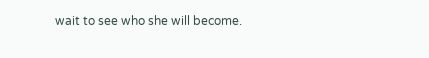wait to see who she will become.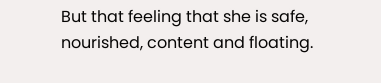But that feeling that she is safe, nourished, content and floating.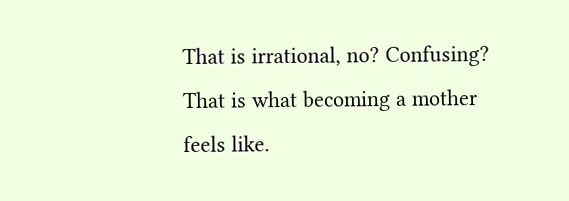That is irrational, no? Confusing? That is what becoming a mother feels like.